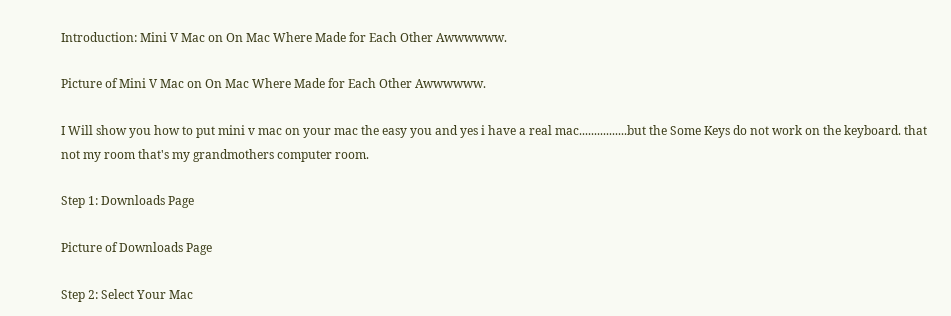Introduction: Mini V Mac on On Mac Where Made for Each Other Awwwwww.

Picture of Mini V Mac on On Mac Where Made for Each Other Awwwwww.

I Will show you how to put mini v mac on your mac the easy you and yes i have a real mac................but the Some Keys do not work on the keyboard. that not my room that's my grandmothers computer room.

Step 1: Downloads Page

Picture of Downloads Page

Step 2: Select Your Mac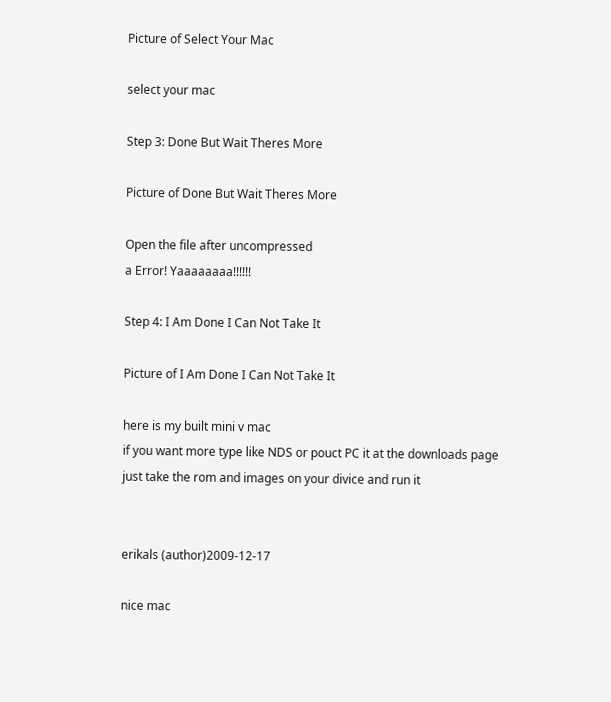Picture of Select Your Mac

select your mac

Step 3: Done But Wait Theres More

Picture of Done But Wait Theres More

Open the file after uncompressed
a Error! Yaaaaaaaa!!!!!!

Step 4: I Am Done I Can Not Take It

Picture of I Am Done I Can Not Take It

here is my built mini v mac
if you want more type like NDS or pouct PC it at the downloads page
just take the rom and images on your divice and run it


erikals (author)2009-12-17

nice mac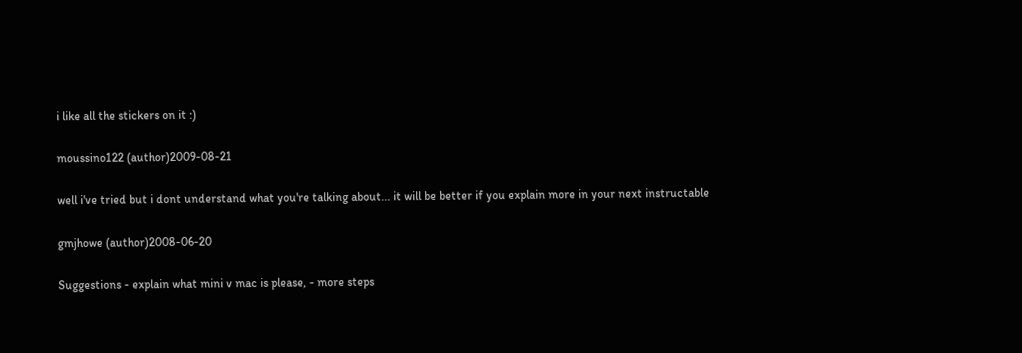i like all the stickers on it :)

moussino122 (author)2009-08-21

well i've tried but i dont understand what you're talking about... it will be better if you explain more in your next instructable

gmjhowe (author)2008-06-20

Suggestions - explain what mini v mac is please, - more steps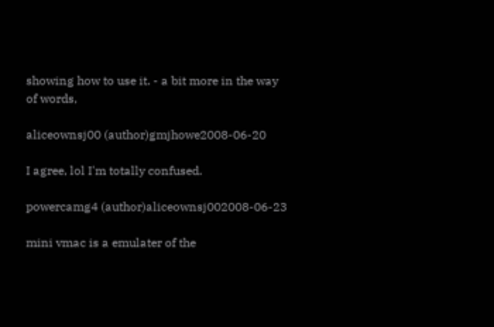showing how to use it. - a bit more in the way of words,

aliceownsj00 (author)gmjhowe2008-06-20

I agree, lol I'm totally confused.

powercamg4 (author)aliceownsj002008-06-23

mini vmac is a emulater of the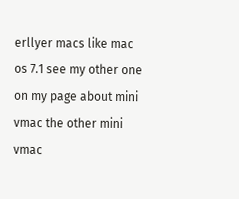erllyer macs like mac os 7.1 see my other one on my page about mini vmac the other mini vmac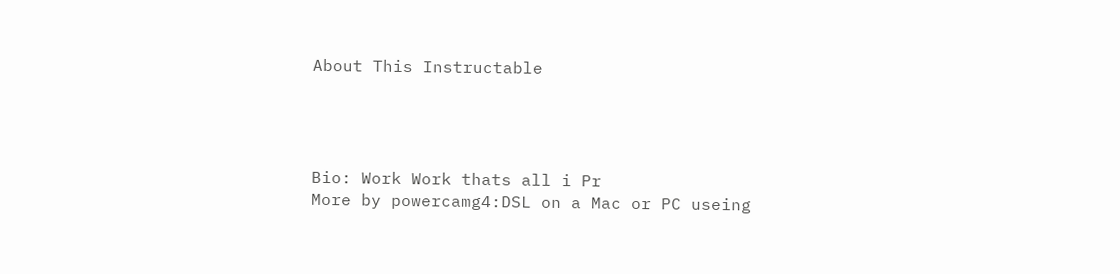About This Instructable




Bio: Work Work thats all i Pr
More by powercamg4:DSL on a Mac or PC useing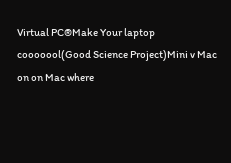Virtual PC®Make Your laptop cooooool(Good Science Project)Mini v Mac on on Mac where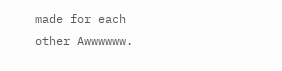made for each other Awwwwww.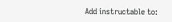Add instructable to: